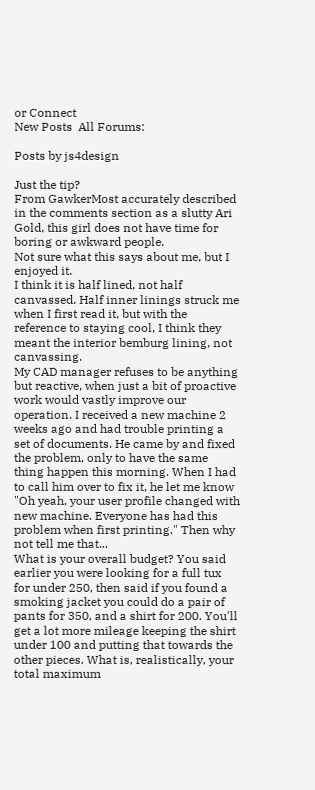or Connect
New Posts  All Forums:

Posts by js4design

Just the tip?
From GawkerMost accurately described in the comments section as a slutty Ari Gold, this girl does not have time for boring or awkward people.
Not sure what this says about me, but I enjoyed it.
I think it is half lined, not half canvassed. Half inner linings struck me when I first read it, but with the reference to staying cool, I think they meant the interior bemburg lining, not canvassing.
My CAD manager refuses to be anything but reactive, when just a bit of proactive work would vastly improve our operation. I received a new machine 2 weeks ago and had trouble printing a set of documents. He came by and fixed the problem, only to have the same thing happen this morning. When I had to call him over to fix it, he let me know "Oh yeah, your user profile changed with new machine. Everyone has had this problem when first printing." Then why not tell me that...
What is your overall budget? You said earlier you were looking for a full tux for under 250, then said if you found a smoking jacket you could do a pair of pants for 350, and a shirt for 200. You'll get a lot more mileage keeping the shirt under 100 and putting that towards the other pieces. What is, realistically, your total maximum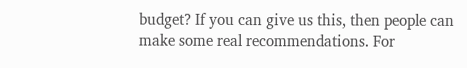budget? If you can give us this, then people can make some real recommendations. For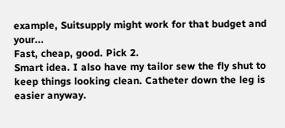example, Suitsupply might work for that budget and your...
Fast, cheap, good. Pick 2.
Smart idea. I also have my tailor sew the fly shut to keep things looking clean. Catheter down the leg is easier anyway.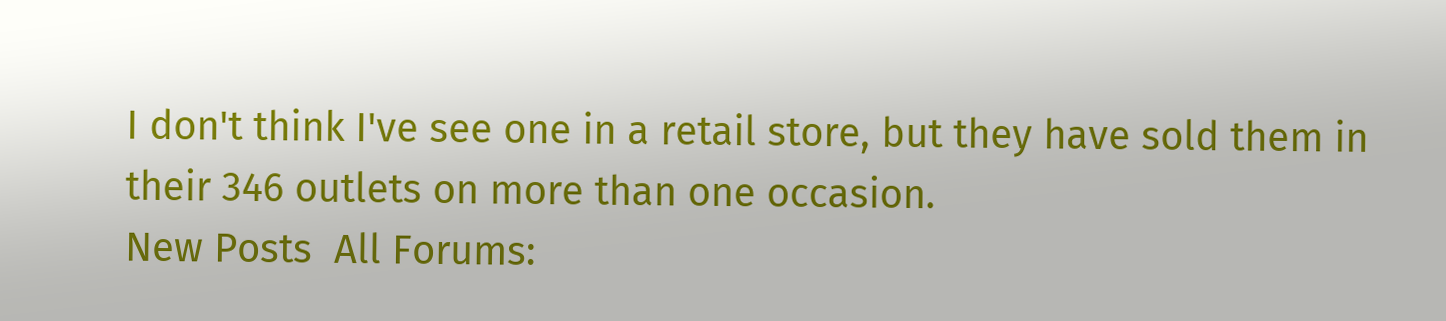I don't think I've see one in a retail store, but they have sold them in their 346 outlets on more than one occasion.
New Posts  All Forums: